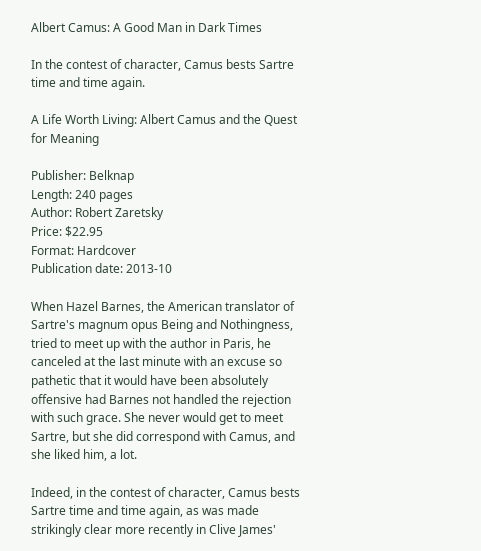Albert Camus: A Good Man in Dark Times

In the contest of character, Camus bests Sartre time and time again.

A Life Worth Living: Albert Camus and the Quest for Meaning

Publisher: Belknap
Length: 240 pages
Author: Robert Zaretsky
Price: $22.95
Format: Hardcover
Publication date: 2013-10

When Hazel Barnes, the American translator of Sartre's magnum opus Being and Nothingness, tried to meet up with the author in Paris, he canceled at the last minute with an excuse so pathetic that it would have been absolutely offensive had Barnes not handled the rejection with such grace. She never would get to meet Sartre, but she did correspond with Camus, and she liked him, a lot.

Indeed, in the contest of character, Camus bests Sartre time and time again, as was made strikingly clear more recently in Clive James'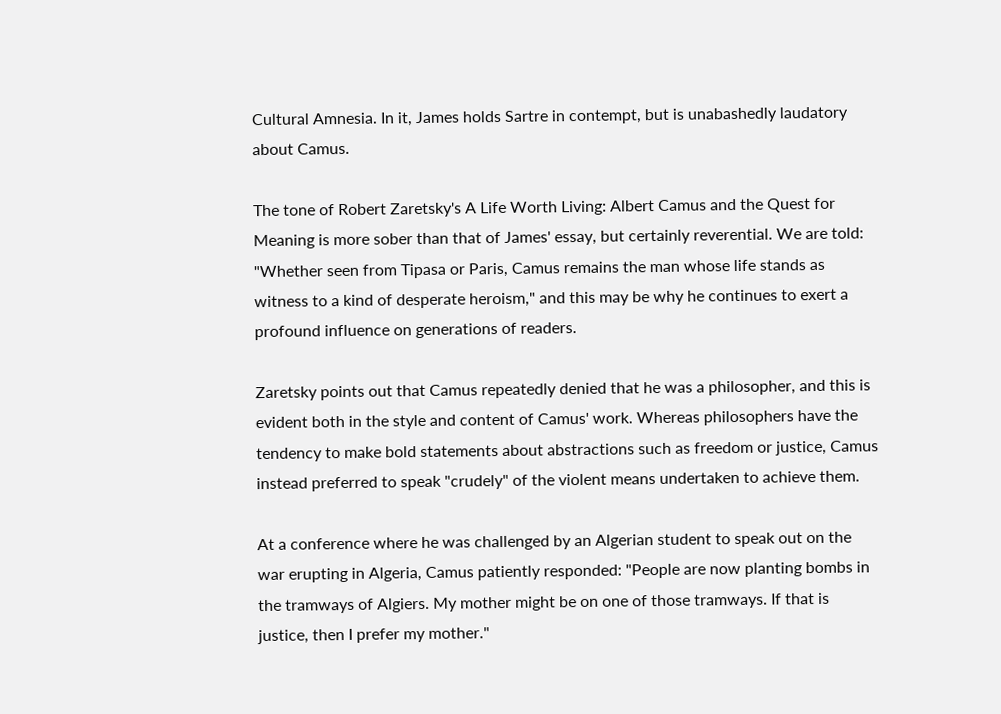Cultural Amnesia. In it, James holds Sartre in contempt, but is unabashedly laudatory about Camus.

The tone of Robert Zaretsky's A Life Worth Living: Albert Camus and the Quest for Meaning is more sober than that of James' essay, but certainly reverential. We are told: "Whether seen from Tipasa or Paris, Camus remains the man whose life stands as witness to a kind of desperate heroism," and this may be why he continues to exert a profound influence on generations of readers.

Zaretsky points out that Camus repeatedly denied that he was a philosopher, and this is evident both in the style and content of Camus' work. Whereas philosophers have the tendency to make bold statements about abstractions such as freedom or justice, Camus instead preferred to speak "crudely" of the violent means undertaken to achieve them.

At a conference where he was challenged by an Algerian student to speak out on the war erupting in Algeria, Camus patiently responded: "People are now planting bombs in the tramways of Algiers. My mother might be on one of those tramways. If that is justice, then I prefer my mother."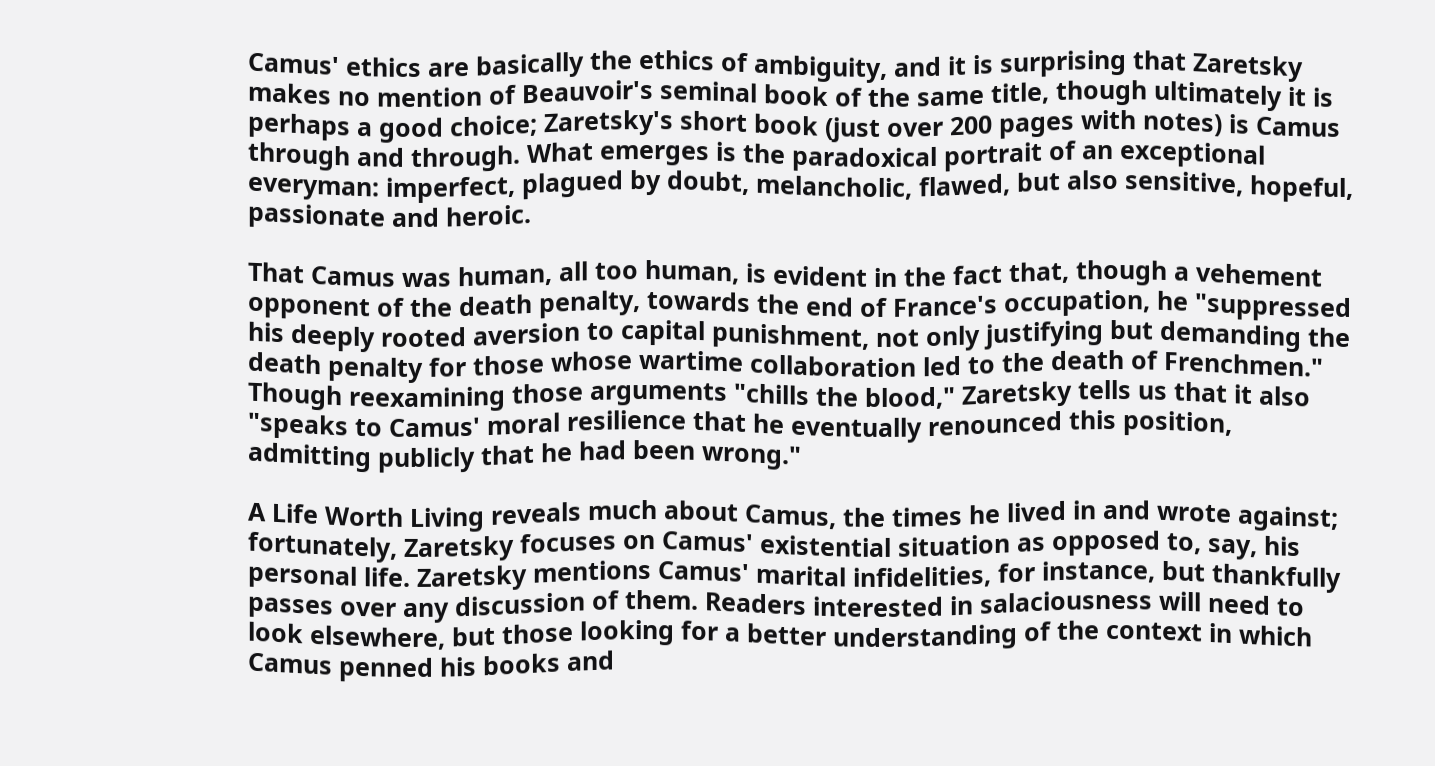Camus' ethics are basically the ethics of ambiguity, and it is surprising that Zaretsky makes no mention of Beauvoir's seminal book of the same title, though ultimately it is perhaps a good choice; Zaretsky's short book (just over 200 pages with notes) is Camus through and through. What emerges is the paradoxical portrait of an exceptional everyman: imperfect, plagued by doubt, melancholic, flawed, but also sensitive, hopeful, passionate and heroic.

That Camus was human, all too human, is evident in the fact that, though a vehement opponent of the death penalty, towards the end of France's occupation, he "suppressed his deeply rooted aversion to capital punishment, not only justifying but demanding the death penalty for those whose wartime collaboration led to the death of Frenchmen." Though reexamining those arguments "chills the blood," Zaretsky tells us that it also "speaks to Camus' moral resilience that he eventually renounced this position, admitting publicly that he had been wrong."

A Life Worth Living reveals much about Camus, the times he lived in and wrote against; fortunately, Zaretsky focuses on Camus' existential situation as opposed to, say, his personal life. Zaretsky mentions Camus' marital infidelities, for instance, but thankfully passes over any discussion of them. Readers interested in salaciousness will need to look elsewhere, but those looking for a better understanding of the context in which Camus penned his books and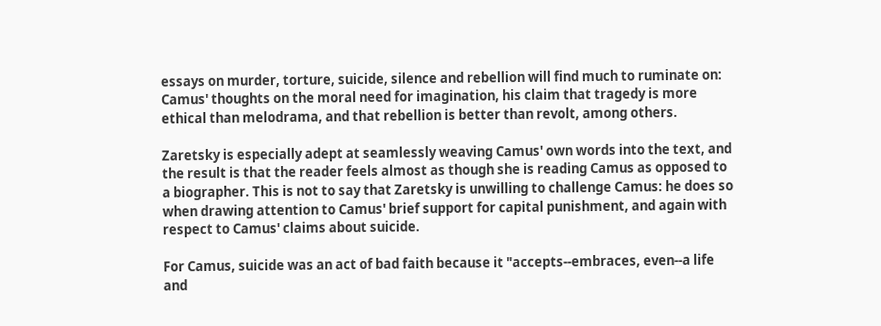essays on murder, torture, suicide, silence and rebellion will find much to ruminate on: Camus' thoughts on the moral need for imagination, his claim that tragedy is more ethical than melodrama, and that rebellion is better than revolt, among others.

Zaretsky is especially adept at seamlessly weaving Camus' own words into the text, and the result is that the reader feels almost as though she is reading Camus as opposed to a biographer. This is not to say that Zaretsky is unwilling to challenge Camus: he does so when drawing attention to Camus' brief support for capital punishment, and again with respect to Camus' claims about suicide.

For Camus, suicide was an act of bad faith because it "accepts--embraces, even--a life and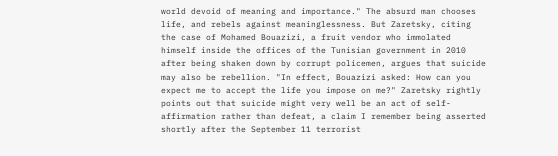world devoid of meaning and importance." The absurd man chooses life, and rebels against meaninglessness. But Zaretsky, citing the case of Mohamed Bouazizi, a fruit vendor who immolated himself inside the offices of the Tunisian government in 2010 after being shaken down by corrupt policemen, argues that suicide may also be rebellion. "In effect, Bouazizi asked: How can you expect me to accept the life you impose on me?" Zaretsky rightly points out that suicide might very well be an act of self-affirmation rather than defeat, a claim I remember being asserted shortly after the September 11 terrorist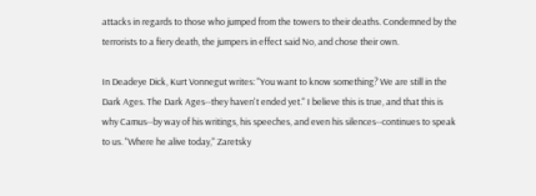attacks in regards to those who jumped from the towers to their deaths. Condemned by the terrorists to a fiery death, the jumpers in effect said No, and chose their own.

In Deadeye Dick, Kurt Vonnegut writes: "You want to know something? We are still in the Dark Ages. The Dark Ages--they haven't ended yet." I believe this is true, and that this is why Camus--by way of his writings, his speeches, and even his silences--continues to speak to us. "Where he alive today," Zaretsky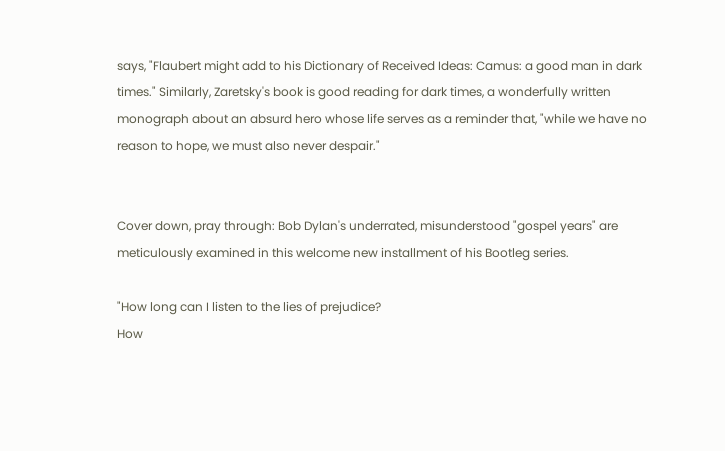says, "Flaubert might add to his Dictionary of Received Ideas: Camus: a good man in dark times." Similarly, Zaretsky's book is good reading for dark times, a wonderfully written monograph about an absurd hero whose life serves as a reminder that, "while we have no reason to hope, we must also never despair."


Cover down, pray through: Bob Dylan's underrated, misunderstood "gospel years" are meticulously examined in this welcome new installment of his Bootleg series.

"How long can I listen to the lies of prejudice?
How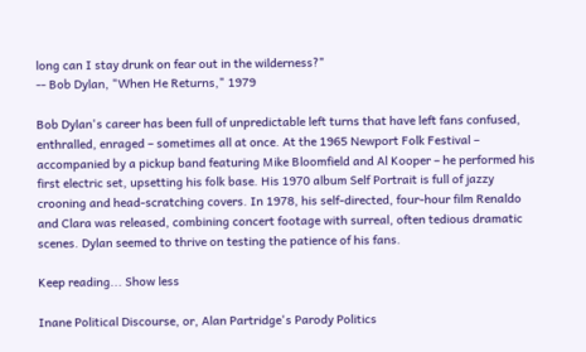long can I stay drunk on fear out in the wilderness?"
-- Bob Dylan, "When He Returns," 1979

Bob Dylan's career has been full of unpredictable left turns that have left fans confused, enthralled, enraged – sometimes all at once. At the 1965 Newport Folk Festival – accompanied by a pickup band featuring Mike Bloomfield and Al Kooper – he performed his first electric set, upsetting his folk base. His 1970 album Self Portrait is full of jazzy crooning and head-scratching covers. In 1978, his self-directed, four-hour film Renaldo and Clara was released, combining concert footage with surreal, often tedious dramatic scenes. Dylan seemed to thrive on testing the patience of his fans.

Keep reading... Show less

Inane Political Discourse, or, Alan Partridge's Parody Politics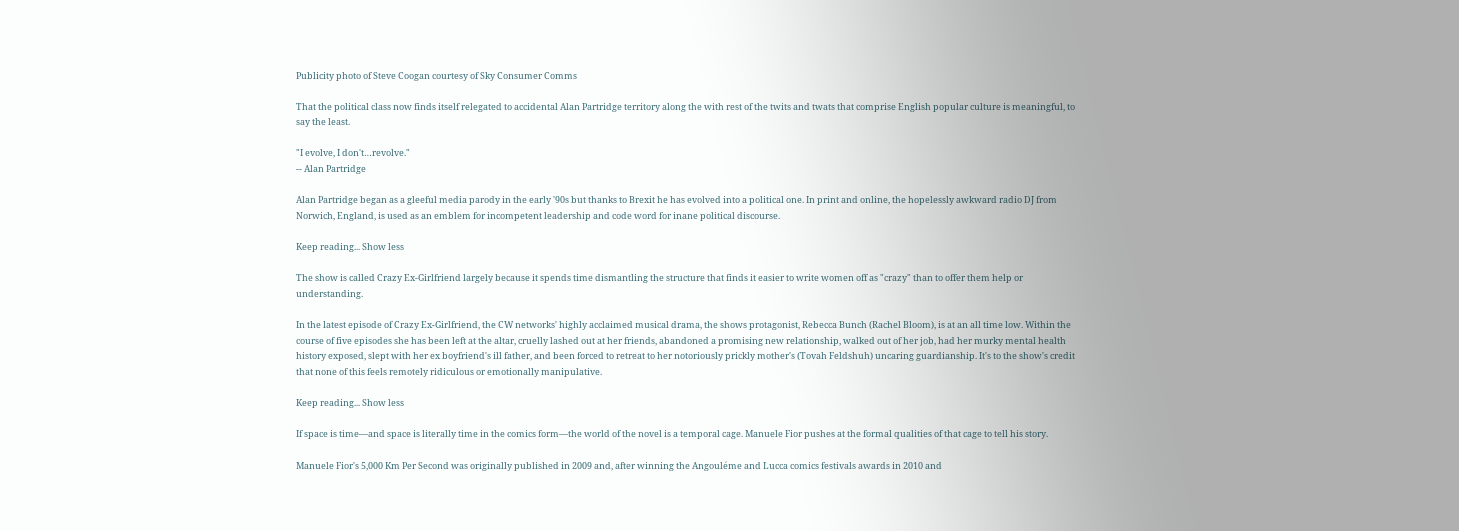Publicity photo of Steve Coogan courtesy of Sky Consumer Comms

That the political class now finds itself relegated to accidental Alan Partridge territory along the with rest of the twits and twats that comprise English popular culture is meaningful, to say the least.

"I evolve, I don't…revolve."
-- Alan Partridge

Alan Partridge began as a gleeful media parody in the early '90s but thanks to Brexit he has evolved into a political one. In print and online, the hopelessly awkward radio DJ from Norwich, England, is used as an emblem for incompetent leadership and code word for inane political discourse.

Keep reading... Show less

The show is called Crazy Ex-Girlfriend largely because it spends time dismantling the structure that finds it easier to write women off as "crazy" than to offer them help or understanding.

In the latest episode of Crazy Ex-Girlfriend, the CW networks' highly acclaimed musical drama, the shows protagonist, Rebecca Bunch (Rachel Bloom), is at an all time low. Within the course of five episodes she has been left at the altar, cruelly lashed out at her friends, abandoned a promising new relationship, walked out of her job, had her murky mental health history exposed, slept with her ex boyfriend's ill father, and been forced to retreat to her notoriously prickly mother's (Tovah Feldshuh) uncaring guardianship. It's to the show's credit that none of this feels remotely ridiculous or emotionally manipulative.

Keep reading... Show less

If space is time—and space is literally time in the comics form—the world of the novel is a temporal cage. Manuele Fior pushes at the formal qualities of that cage to tell his story.

Manuele Fior's 5,000 Km Per Second was originally published in 2009 and, after winning the Angouléme and Lucca comics festivals awards in 2010 and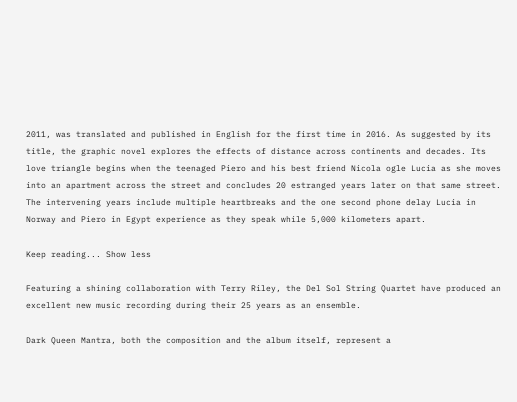2011, was translated and published in English for the first time in 2016. As suggested by its title, the graphic novel explores the effects of distance across continents and decades. Its love triangle begins when the teenaged Piero and his best friend Nicola ogle Lucia as she moves into an apartment across the street and concludes 20 estranged years later on that same street. The intervening years include multiple heartbreaks and the one second phone delay Lucia in Norway and Piero in Egypt experience as they speak while 5,000 kilometers apart.

Keep reading... Show less

Featuring a shining collaboration with Terry Riley, the Del Sol String Quartet have produced an excellent new music recording during their 25 years as an ensemble.

Dark Queen Mantra, both the composition and the album itself, represent a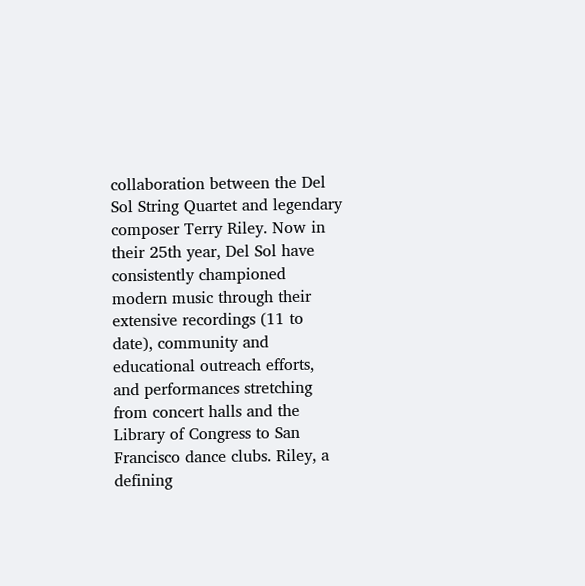collaboration between the Del Sol String Quartet and legendary composer Terry Riley. Now in their 25th year, Del Sol have consistently championed modern music through their extensive recordings (11 to date), community and educational outreach efforts, and performances stretching from concert halls and the Library of Congress to San Francisco dance clubs. Riley, a defining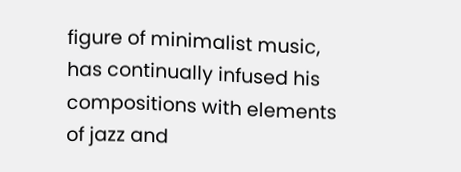figure of minimalist music, has continually infused his compositions with elements of jazz and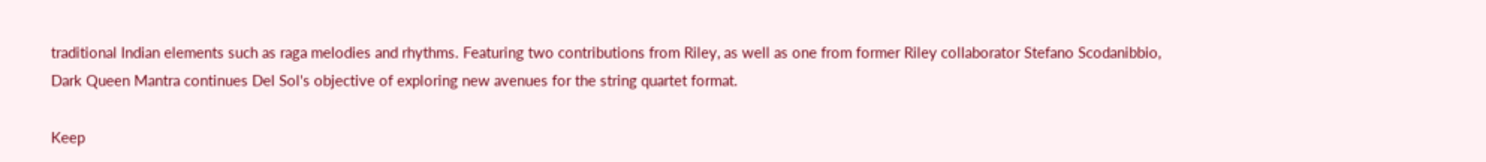traditional Indian elements such as raga melodies and rhythms. Featuring two contributions from Riley, as well as one from former Riley collaborator Stefano Scodanibbio, Dark Queen Mantra continues Del Sol's objective of exploring new avenues for the string quartet format.

Keep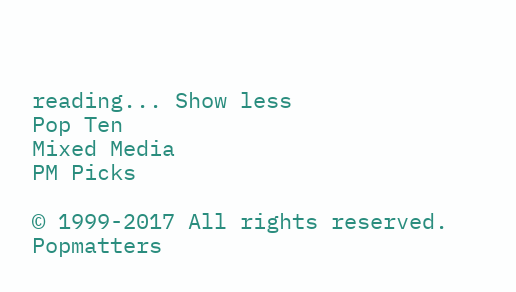reading... Show less
Pop Ten
Mixed Media
PM Picks

© 1999-2017 All rights reserved.
Popmatters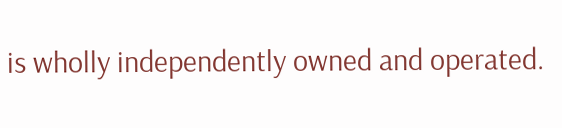is wholly independently owned and operated.